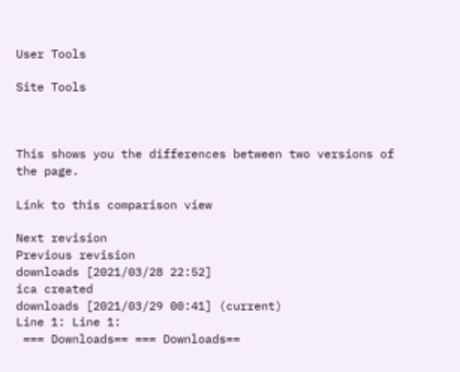User Tools

Site Tools



This shows you the differences between two versions of the page.

Link to this comparison view

Next revision
Previous revision
downloads [2021/03/28 22:52]
ica created
downloads [2021/03/29 00:41] (current)
Line 1: Line 1:
 === Downloads== === Downloads==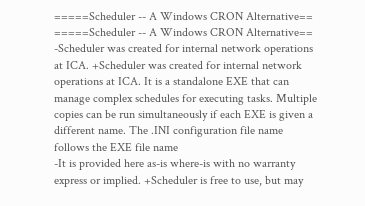=====Scheduler -- A Windows CRON Alternative== =====Scheduler -- A Windows CRON Alternative==
-Scheduler was created for internal network operations at ICA. +Scheduler was created for internal network operations at ICA. It is a standalone EXE that can manage complex schedules for executing tasks. Multiple copies can be run simultaneously if each EXE is given a different name. The .INI configuration file name follows the EXE file name
-It is provided here as-is where-is with no warranty express or implied. +Scheduler is free to use, but may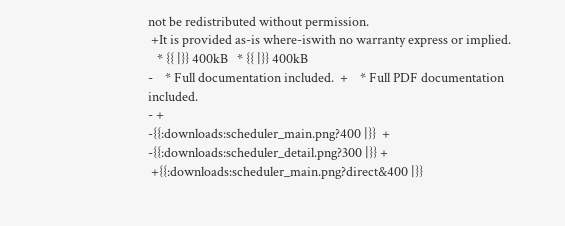not be redistributed without permission.
 +It is provided as-is where-iswith no warranty express or implied.
   * {{ |}} 400kB   * {{ |}} 400kB
-    * Full documentation included.  +    * Full PDF documentation included.
- +
-{{:downloads:scheduler_main.png?400 |}}  +
-{{:downloads:scheduler_detail.png?300 |}} +
 +{{:downloads:scheduler_main.png?direct&400 |}}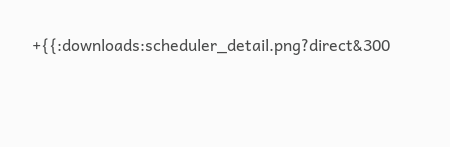+{{:downloads:scheduler_detail.png?direct&300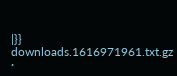|}}
downloads.1616971961.txt.gz ·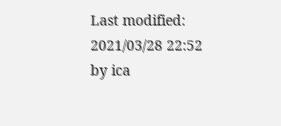Last modified: 2021/03/28 22:52 by ica